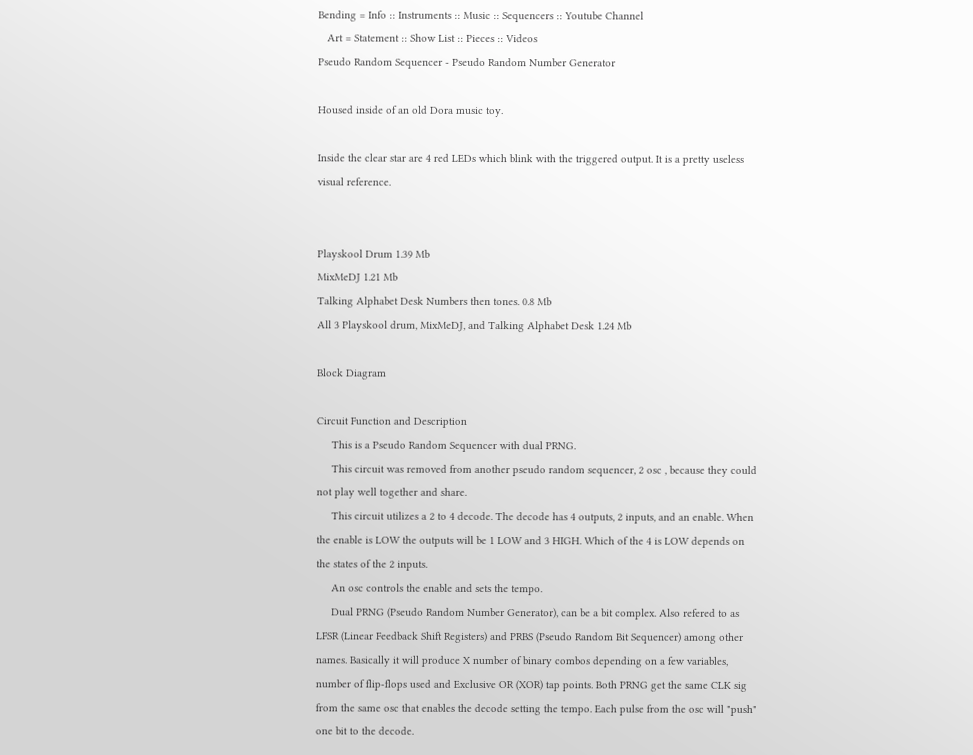Bending = Info :: Instruments :: Music :: Sequencers :: Youtube Channel
   Art = Statement :: Show List :: Pieces :: Videos
Pseudo Random Sequencer - Pseudo Random Number Generator

Housed inside of an old Dora music toy.

Inside the clear star are 4 red LEDs which blink with the triggered output. It is a pretty useless visual reference.


Playskool Drum 1.39 Mb
MixMeDJ 1.21 Mb
Talking Alphabet Desk Numbers then tones. 0.8 Mb
All 3 Playskool drum, MixMeDJ, and Talking Alphabet Desk 1.24 Mb

Block Diagram

Circuit Function and Description
     This is a Pseudo Random Sequencer with dual PRNG.
     This circuit was removed from another pseudo random sequencer, 2 osc , because they could not play well together and share.
     This circuit utilizes a 2 to 4 decode. The decode has 4 outputs, 2 inputs, and an enable. When the enable is LOW the outputs will be 1 LOW and 3 HIGH. Which of the 4 is LOW depends on the states of the 2 inputs.
     An osc controls the enable and sets the tempo.
     Dual PRNG (Pseudo Random Number Generator), can be a bit complex. Also refered to as LFSR (Linear Feedback Shift Registers) and PRBS (Pseudo Random Bit Sequencer) among other names. Basically it will produce X number of binary combos depending on a few variables, number of flip-flops used and Exclusive OR (XOR) tap points. Both PRNG get the same CLK sig from the same osc that enables the decode setting the tempo. Each pulse from the osc will "push" one bit to the decode.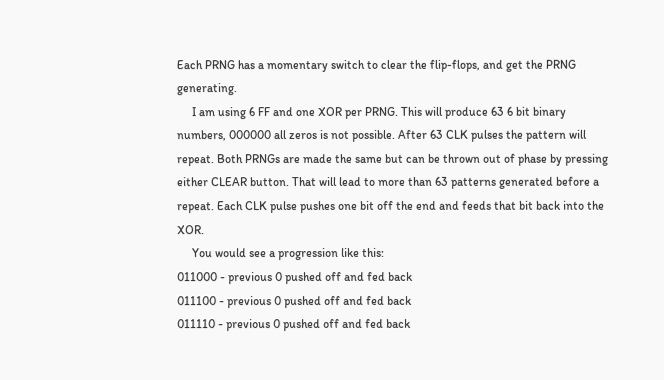Each PRNG has a momentary switch to clear the flip-flops, and get the PRNG generating.
     I am using 6 FF and one XOR per PRNG. This will produce 63 6 bit binary numbers, 000000 all zeros is not possible. After 63 CLK pulses the pattern will repeat. Both PRNGs are made the same but can be thrown out of phase by pressing either CLEAR button. That will lead to more than 63 patterns generated before a repeat. Each CLK pulse pushes one bit off the end and feeds that bit back into the XOR.
     You would see a progression like this:
011000 - previous 0 pushed off and fed back
011100 - previous 0 pushed off and fed back
011110 - previous 0 pushed off and fed back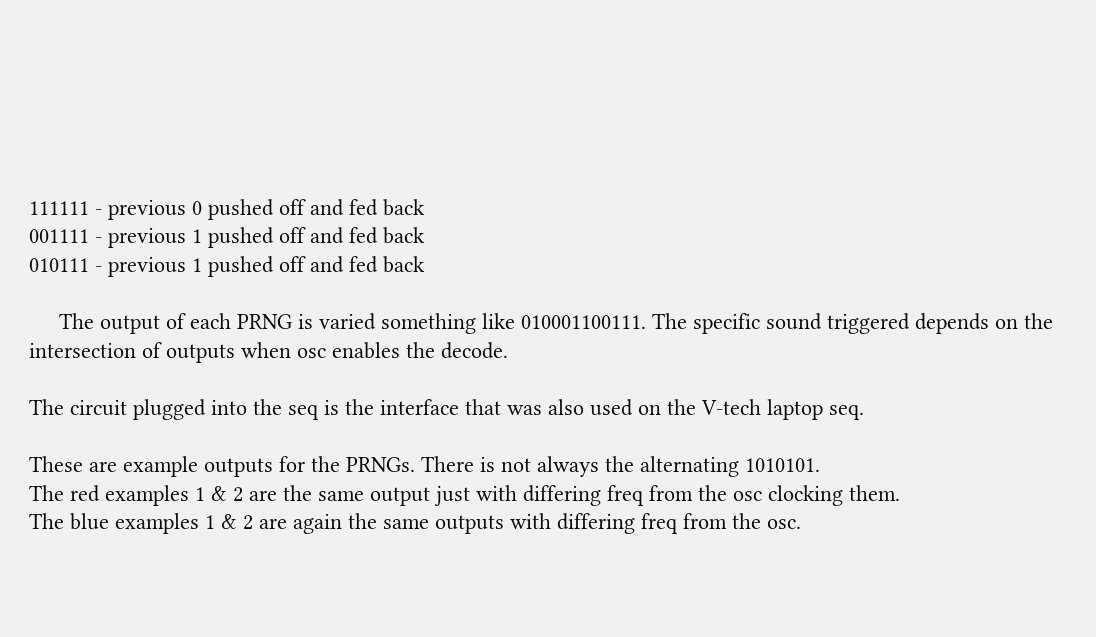111111 - previous 0 pushed off and fed back
001111 - previous 1 pushed off and fed back
010111 - previous 1 pushed off and fed back

     The output of each PRNG is varied something like 010001100111. The specific sound triggered depends on the intersection of outputs when osc enables the decode.

The circuit plugged into the seq is the interface that was also used on the V-tech laptop seq.

These are example outputs for the PRNGs. There is not always the alternating 1010101.
The red examples 1 & 2 are the same output just with differing freq from the osc clocking them.
The blue examples 1 & 2 are again the same outputs with differing freq from the osc.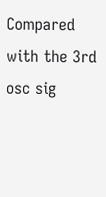Compared with the 3rd osc sig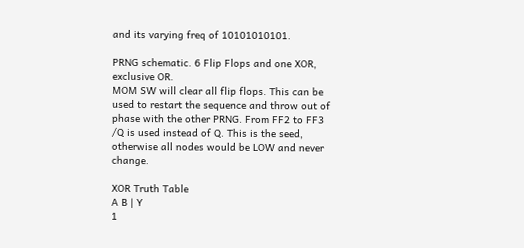and its varying freq of 10101010101.

PRNG schematic. 6 Flip Flops and one XOR, exclusive OR.
MOM SW will clear all flip flops. This can be used to restart the sequence and throw out of phase with the other PRNG. From FF2 to FF3 /Q is used instead of Q. This is the seed, otherwise all nodes would be LOW and never change.

XOR Truth Table
A B | Y
1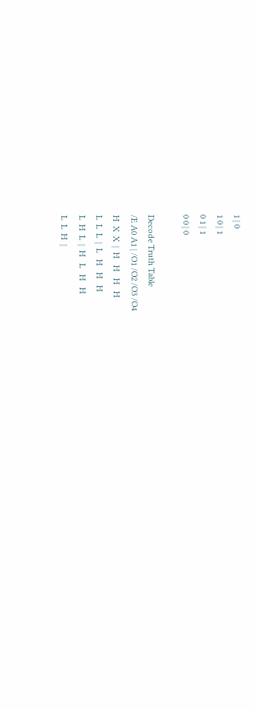1 | 0
1 0 | 1
0 1 | 1
0 0 | 0

Decode Truth Table
/E A0 A1 | /O1 /O2 /O3 /O4
H  X  X  |  H   H   H   H
L  L  L  |  L   H   H   H
L  H  L  |  H   L   H   H
L  L  H  |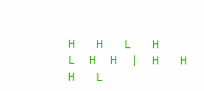H   H   L   H
L  H  H  |  H   H   H   L